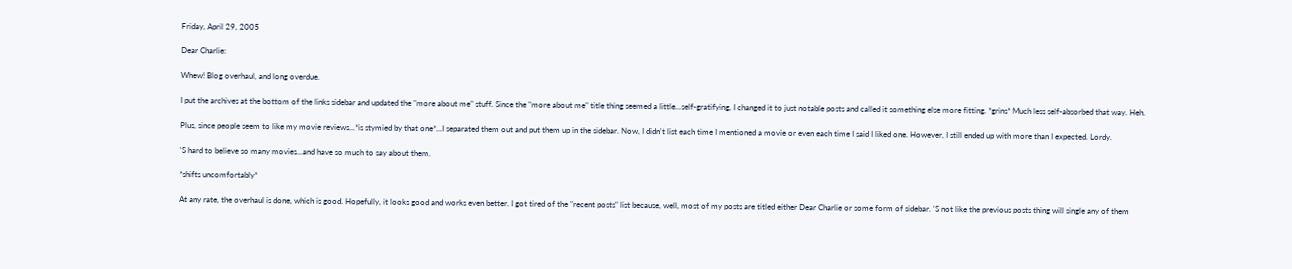Friday, April 29, 2005

Dear Charlie:

Whew! Blog overhaul, and long overdue.

I put the archives at the bottom of the links sidebar and updated the "more about me" stuff. Since the "more about me" title thing seemed a little...self-gratifying, I changed it to just notable posts and called it something else more fitting. *grins* Much less self-absorbed that way. Heh.

Plus, since people seem to like my movie reviews...*is stymied by that one*...I separated them out and put them up in the sidebar. Now, I didn't list each time I mentioned a movie or even each time I said I liked one. However, I still ended up with more than I expected. Lordy.

'S hard to believe so many movies...and have so much to say about them.

*shifts uncomfortably*

At any rate, the overhaul is done, which is good. Hopefully, it looks good and works even better. I got tired of the "recent posts" list because, well, most of my posts are titled either Dear Charlie or some form of sidebar. 'S not like the previous posts thing will single any of them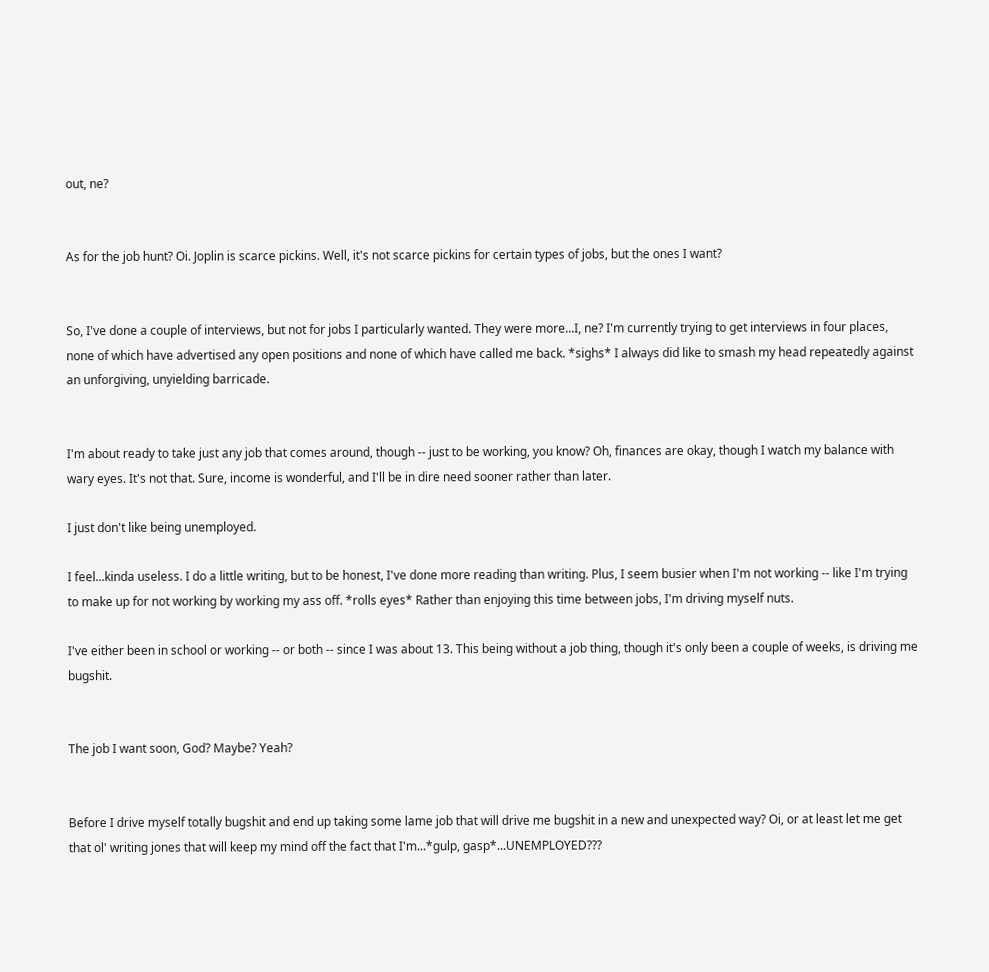out, ne?


As for the job hunt? Oi. Joplin is scarce pickins. Well, it's not scarce pickins for certain types of jobs, but the ones I want?


So, I've done a couple of interviews, but not for jobs I particularly wanted. They were more...I, ne? I'm currently trying to get interviews in four places, none of which have advertised any open positions and none of which have called me back. *sighs* I always did like to smash my head repeatedly against an unforgiving, unyielding barricade.


I'm about ready to take just any job that comes around, though -- just to be working, you know? Oh, finances are okay, though I watch my balance with wary eyes. It's not that. Sure, income is wonderful, and I'll be in dire need sooner rather than later.

I just don't like being unemployed.

I feel...kinda useless. I do a little writing, but to be honest, I've done more reading than writing. Plus, I seem busier when I'm not working -- like I'm trying to make up for not working by working my ass off. *rolls eyes* Rather than enjoying this time between jobs, I'm driving myself nuts.

I've either been in school or working -- or both -- since I was about 13. This being without a job thing, though it's only been a couple of weeks, is driving me bugshit.


The job I want soon, God? Maybe? Yeah?


Before I drive myself totally bugshit and end up taking some lame job that will drive me bugshit in a new and unexpected way? Oi, or at least let me get that ol' writing jones that will keep my mind off the fact that I'm...*gulp, gasp*...UNEMPLOYED???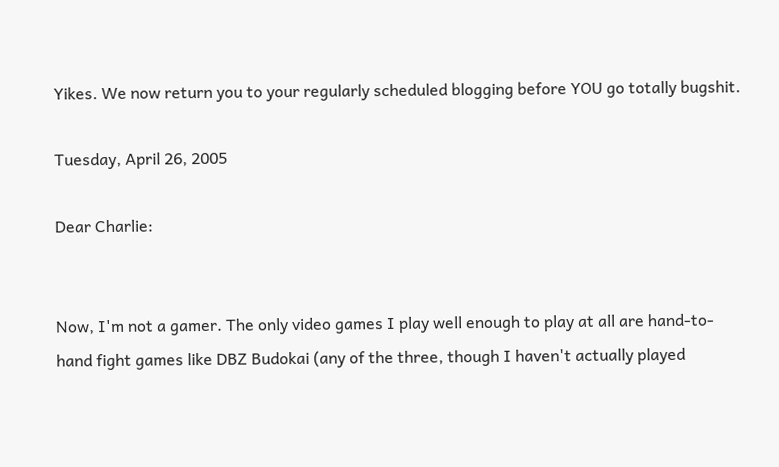Yikes. We now return you to your regularly scheduled blogging before YOU go totally bugshit.

Tuesday, April 26, 2005

Dear Charlie:


Now, I'm not a gamer. The only video games I play well enough to play at all are hand-to-hand fight games like DBZ Budokai (any of the three, though I haven't actually played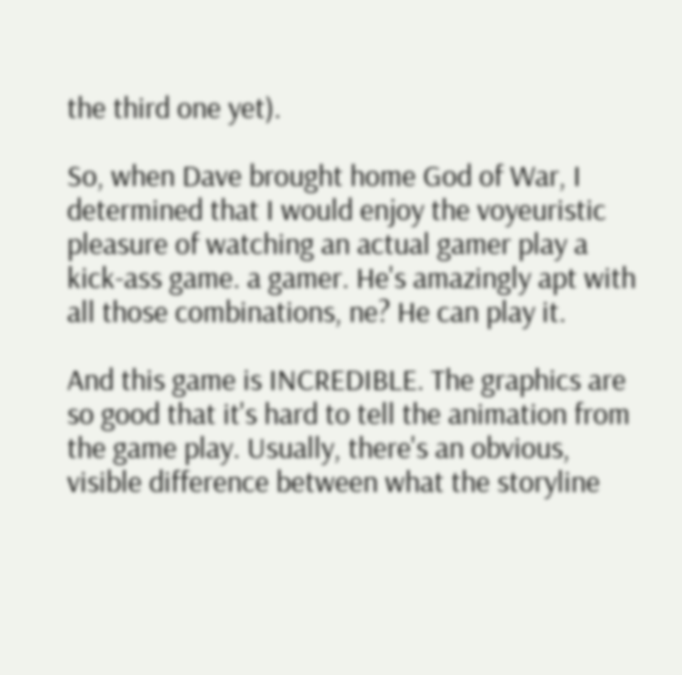the third one yet).

So, when Dave brought home God of War, I determined that I would enjoy the voyeuristic pleasure of watching an actual gamer play a kick-ass game. a gamer. He's amazingly apt with all those combinations, ne? He can play it.

And this game is INCREDIBLE. The graphics are so good that it's hard to tell the animation from the game play. Usually, there's an obvious, visible difference between what the storyline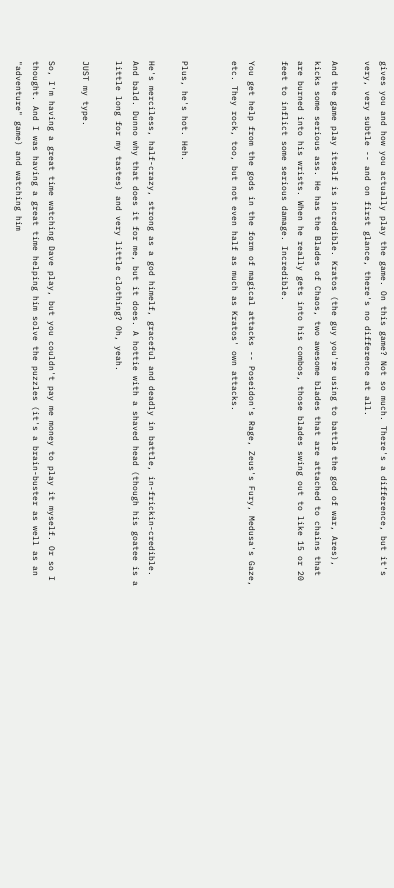gives you and how you actually play the game. On this game? Not so much. There's a difference, but it's very, very subtle -- and on first glance, there's no difference at all.

And the game play itself is incredible. Kratos (the guy you're using to battle the god of war, Ares), kicks some serious ass. He has the Blades of Chaos, two awesome blades that are attached to chains that are burned into his wrists. When he really gets into his combos, those blades swing out to like 15 or 20 feet to inflict some serious damage. Incredible.

You get help from the gods in the form of magical attacks -- Poseidon's Rage, Zeus's Fury, Medusa's Gaze, etc. They rock, too, but not even half as much as Kratos' own attacks.


Plus, he's hot. Heh.

He's merciless, half-crazy, strong as a god himelf, graceful and deadly in battle, in-frickin-credible. And bald. Dunno why that does it for me, but it does. A hottie with a shaved head (though his goatee is a little long for my tastes) and very little clothing? Oh, yeah.

JUST my type.

So, I'm having a great time watching Dave play, but you couldn't pay me money to play it myself. Or so I thought. And I was having a great time helping him solve the puzzles (it's a brain-buster as well as an "adventure" game) and watching him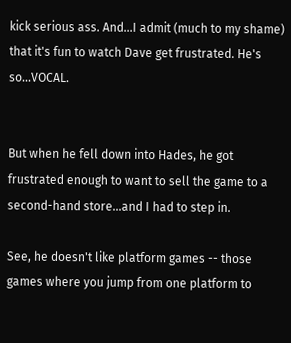kick serious ass. And...I admit (much to my shame) that it's fun to watch Dave get frustrated. He's so...VOCAL.


But when he fell down into Hades, he got frustrated enough to want to sell the game to a second-hand store...and I had to step in.

See, he doesn't like platform games -- those games where you jump from one platform to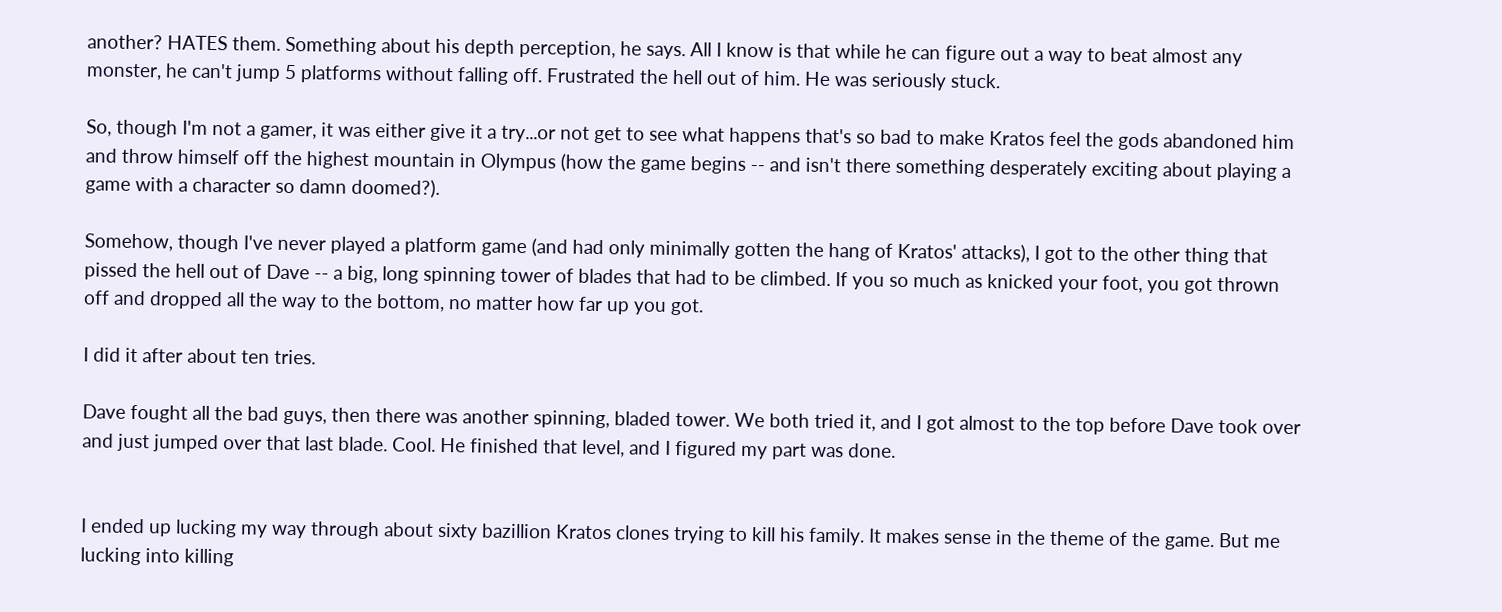another? HATES them. Something about his depth perception, he says. All I know is that while he can figure out a way to beat almost any monster, he can't jump 5 platforms without falling off. Frustrated the hell out of him. He was seriously stuck.

So, though I'm not a gamer, it was either give it a try...or not get to see what happens that's so bad to make Kratos feel the gods abandoned him and throw himself off the highest mountain in Olympus (how the game begins -- and isn't there something desperately exciting about playing a game with a character so damn doomed?).

Somehow, though I've never played a platform game (and had only minimally gotten the hang of Kratos' attacks), I got to the other thing that pissed the hell out of Dave -- a big, long spinning tower of blades that had to be climbed. If you so much as knicked your foot, you got thrown off and dropped all the way to the bottom, no matter how far up you got.

I did it after about ten tries.

Dave fought all the bad guys, then there was another spinning, bladed tower. We both tried it, and I got almost to the top before Dave took over and just jumped over that last blade. Cool. He finished that level, and I figured my part was done.


I ended up lucking my way through about sixty bazillion Kratos clones trying to kill his family. It makes sense in the theme of the game. But me lucking into killing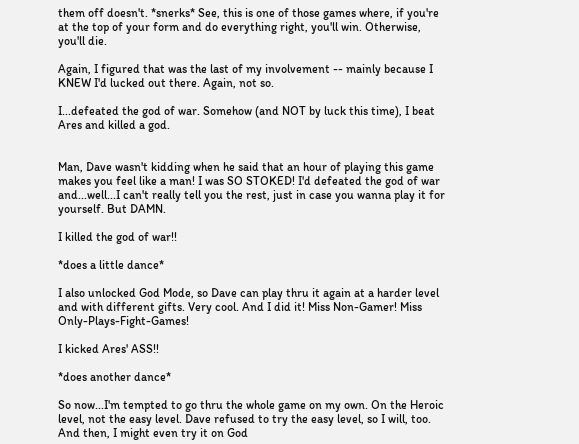them off doesn't. *snerks* See, this is one of those games where, if you're at the top of your form and do everything right, you'll win. Otherwise, you'll die.

Again, I figured that was the last of my involvement -- mainly because I KNEW I'd lucked out there. Again, not so.

I...defeated the god of war. Somehow (and NOT by luck this time), I beat Ares and killed a god.


Man, Dave wasn't kidding when he said that an hour of playing this game makes you feel like a man! I was SO STOKED! I'd defeated the god of war and...well...I can't really tell you the rest, just in case you wanna play it for yourself. But DAMN.

I killed the god of war!!

*does a little dance*

I also unlocked God Mode, so Dave can play thru it again at a harder level and with different gifts. Very cool. And I did it! Miss Non-Gamer! Miss Only-Plays-Fight-Games!

I kicked Ares' ASS!!

*does another dance*

So now...I'm tempted to go thru the whole game on my own. On the Heroic level, not the easy level. Dave refused to try the easy level, so I will, too. And then, I might even try it on God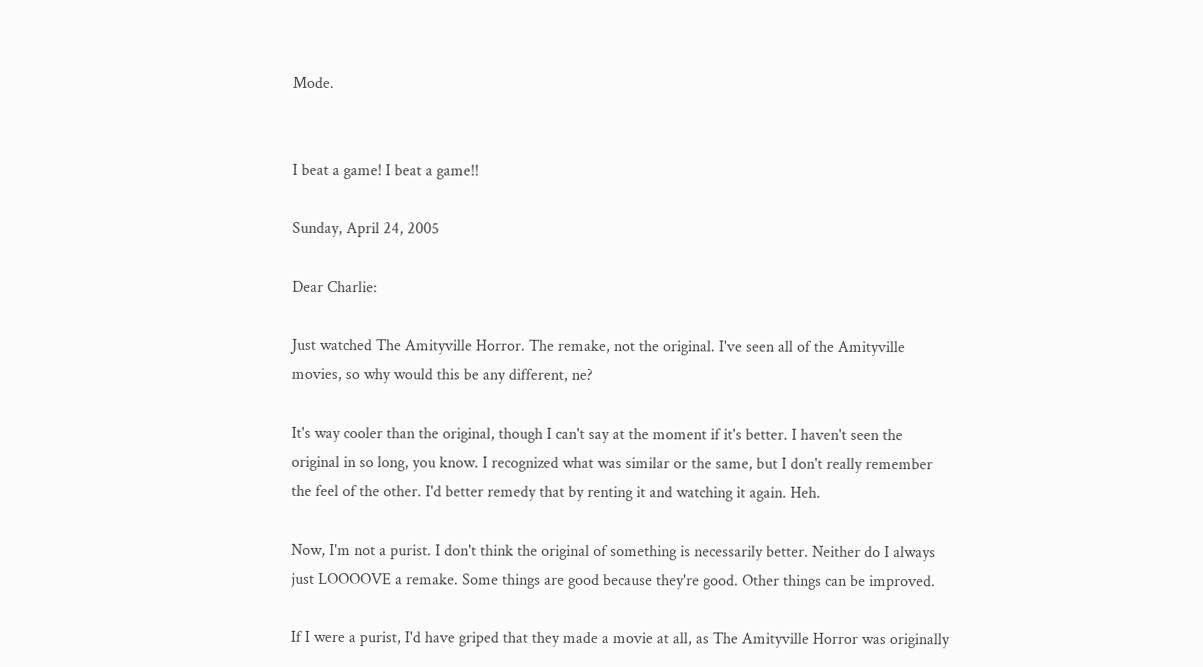Mode.


I beat a game! I beat a game!!

Sunday, April 24, 2005

Dear Charlie:

Just watched The Amityville Horror. The remake, not the original. I've seen all of the Amityville movies, so why would this be any different, ne?

It's way cooler than the original, though I can't say at the moment if it's better. I haven't seen the original in so long, you know. I recognized what was similar or the same, but I don't really remember the feel of the other. I'd better remedy that by renting it and watching it again. Heh.

Now, I'm not a purist. I don't think the original of something is necessarily better. Neither do I always just LOOOOVE a remake. Some things are good because they're good. Other things can be improved.

If I were a purist, I'd have griped that they made a movie at all, as The Amityville Horror was originally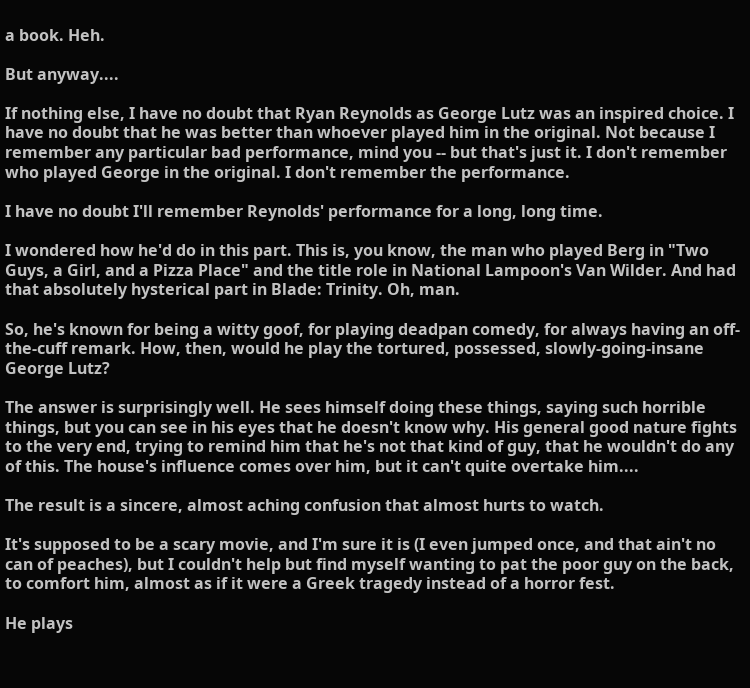a book. Heh.

But anyway....

If nothing else, I have no doubt that Ryan Reynolds as George Lutz was an inspired choice. I have no doubt that he was better than whoever played him in the original. Not because I remember any particular bad performance, mind you -- but that's just it. I don't remember who played George in the original. I don't remember the performance.

I have no doubt I'll remember Reynolds' performance for a long, long time.

I wondered how he'd do in this part. This is, you know, the man who played Berg in "Two Guys, a Girl, and a Pizza Place" and the title role in National Lampoon's Van Wilder. And had that absolutely hysterical part in Blade: Trinity. Oh, man.

So, he's known for being a witty goof, for playing deadpan comedy, for always having an off-the-cuff remark. How, then, would he play the tortured, possessed, slowly-going-insane George Lutz?

The answer is surprisingly well. He sees himself doing these things, saying such horrible things, but you can see in his eyes that he doesn't know why. His general good nature fights to the very end, trying to remind him that he's not that kind of guy, that he wouldn't do any of this. The house's influence comes over him, but it can't quite overtake him....

The result is a sincere, almost aching confusion that almost hurts to watch.

It's supposed to be a scary movie, and I'm sure it is (I even jumped once, and that ain't no can of peaches), but I couldn't help but find myself wanting to pat the poor guy on the back, to comfort him, almost as if it were a Greek tragedy instead of a horror fest.

He plays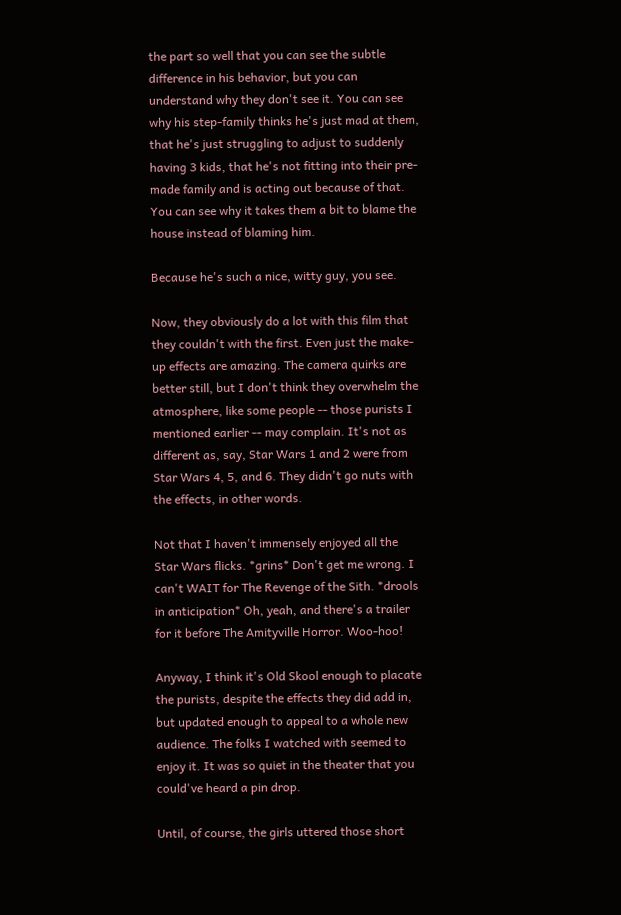the part so well that you can see the subtle difference in his behavior, but you can understand why they don't see it. You can see why his step-family thinks he's just mad at them, that he's just struggling to adjust to suddenly having 3 kids, that he's not fitting into their pre-made family and is acting out because of that. You can see why it takes them a bit to blame the house instead of blaming him.

Because he's such a nice, witty guy, you see.

Now, they obviously do a lot with this film that they couldn't with the first. Even just the make-up effects are amazing. The camera quirks are better still, but I don't think they overwhelm the atmosphere, like some people -- those purists I mentioned earlier -- may complain. It's not as different as, say, Star Wars 1 and 2 were from Star Wars 4, 5, and 6. They didn't go nuts with the effects, in other words.

Not that I haven't immensely enjoyed all the Star Wars flicks. *grins* Don't get me wrong. I can't WAIT for The Revenge of the Sith. *drools in anticipation* Oh, yeah, and there's a trailer for it before The Amityville Horror. Woo-hoo!

Anyway, I think it's Old Skool enough to placate the purists, despite the effects they did add in, but updated enough to appeal to a whole new audience. The folks I watched with seemed to enjoy it. It was so quiet in the theater that you could've heard a pin drop.

Until, of course, the girls uttered those short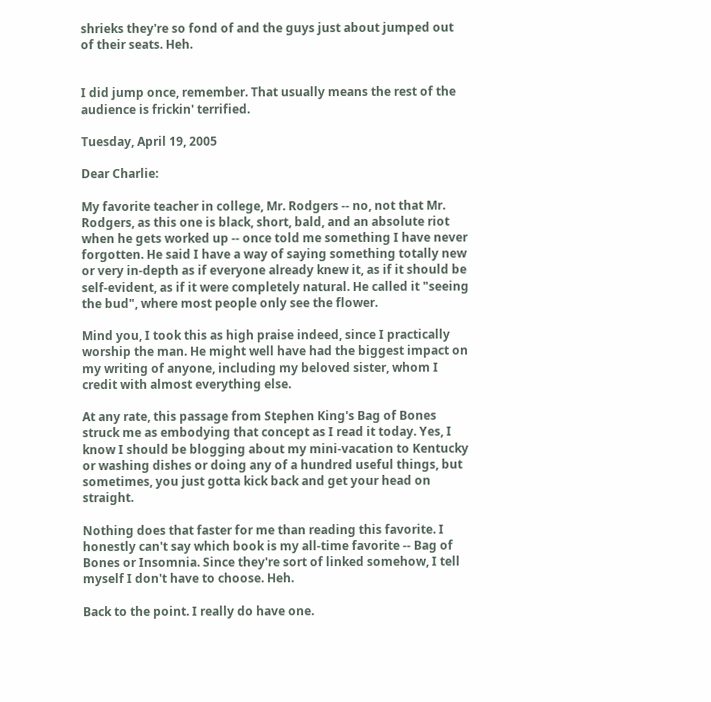shrieks they're so fond of and the guys just about jumped out of their seats. Heh.


I did jump once, remember. That usually means the rest of the audience is frickin' terrified.

Tuesday, April 19, 2005

Dear Charlie:

My favorite teacher in college, Mr. Rodgers -- no, not that Mr. Rodgers, as this one is black, short, bald, and an absolute riot when he gets worked up -- once told me something I have never forgotten. He said I have a way of saying something totally new or very in-depth as if everyone already knew it, as if it should be self-evident, as if it were completely natural. He called it "seeing the bud", where most people only see the flower.

Mind you, I took this as high praise indeed, since I practically worship the man. He might well have had the biggest impact on my writing of anyone, including my beloved sister, whom I credit with almost everything else.

At any rate, this passage from Stephen King's Bag of Bones struck me as embodying that concept as I read it today. Yes, I know I should be blogging about my mini-vacation to Kentucky or washing dishes or doing any of a hundred useful things, but sometimes, you just gotta kick back and get your head on straight.

Nothing does that faster for me than reading this favorite. I honestly can't say which book is my all-time favorite -- Bag of Bones or Insomnia. Since they're sort of linked somehow, I tell myself I don't have to choose. Heh.

Back to the point. I really do have one.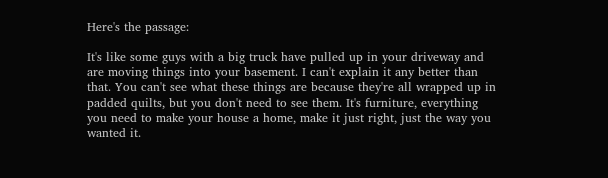Here's the passage:

It's like some guys with a big truck have pulled up in your driveway and are moving things into your basement. I can't explain it any better than that. You can't see what these things are because they're all wrapped up in padded quilts, but you don't need to see them. It's furniture, everything you need to make your house a home, make it just right, just the way you wanted it.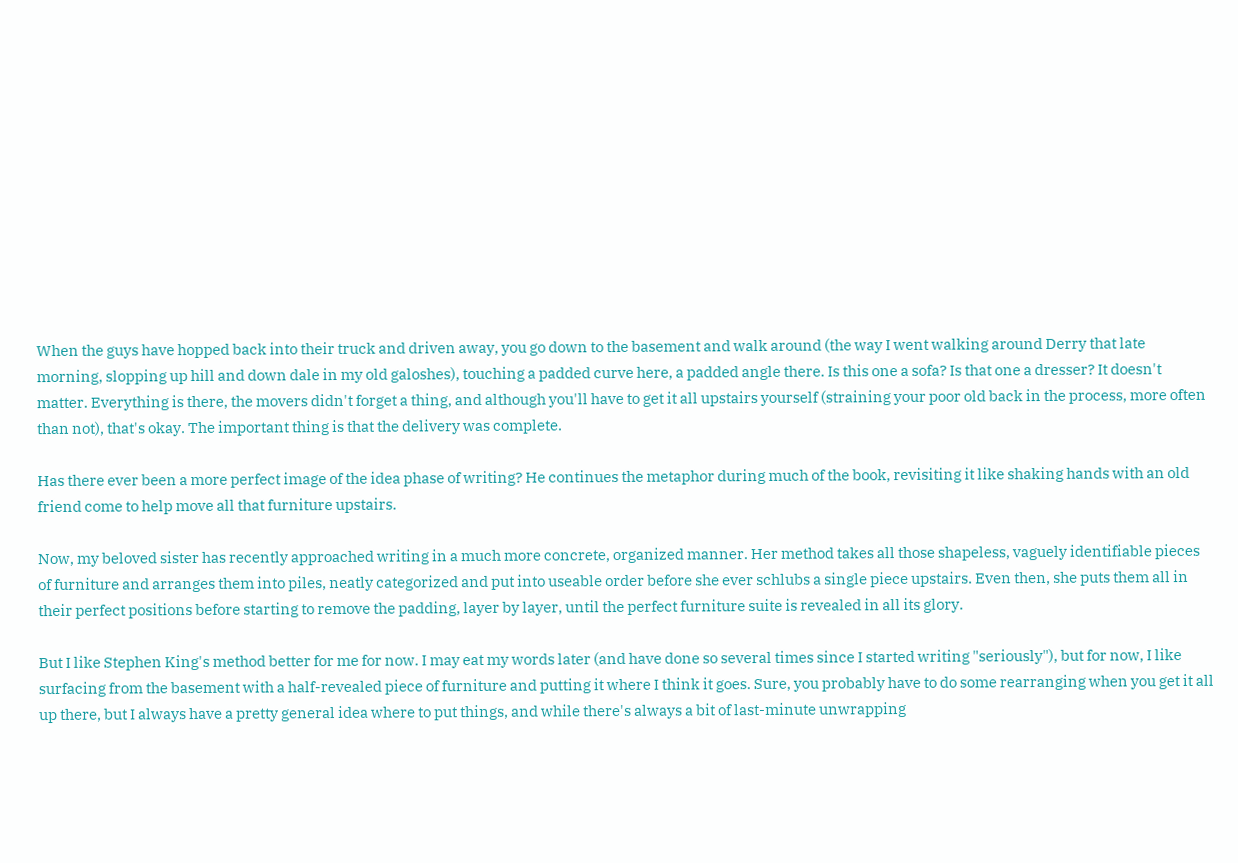When the guys have hopped back into their truck and driven away, you go down to the basement and walk around (the way I went walking around Derry that late morning, slopping up hill and down dale in my old galoshes), touching a padded curve here, a padded angle there. Is this one a sofa? Is that one a dresser? It doesn't matter. Everything is there, the movers didn't forget a thing, and although you'll have to get it all upstairs yourself (straining your poor old back in the process, more often than not), that's okay. The important thing is that the delivery was complete.

Has there ever been a more perfect image of the idea phase of writing? He continues the metaphor during much of the book, revisiting it like shaking hands with an old friend come to help move all that furniture upstairs.

Now, my beloved sister has recently approached writing in a much more concrete, organized manner. Her method takes all those shapeless, vaguely identifiable pieces of furniture and arranges them into piles, neatly categorized and put into useable order before she ever schlubs a single piece upstairs. Even then, she puts them all in their perfect positions before starting to remove the padding, layer by layer, until the perfect furniture suite is revealed in all its glory.

But I like Stephen King's method better for me for now. I may eat my words later (and have done so several times since I started writing "seriously"), but for now, I like surfacing from the basement with a half-revealed piece of furniture and putting it where I think it goes. Sure, you probably have to do some rearranging when you get it all up there, but I always have a pretty general idea where to put things, and while there's always a bit of last-minute unwrapping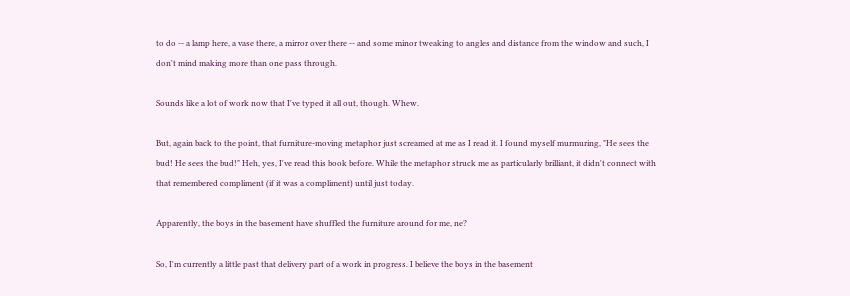to do -- a lamp here, a vase there, a mirror over there -- and some minor tweaking to angles and distance from the window and such, I don't mind making more than one pass through.

Sounds like a lot of work now that I've typed it all out, though. Whew.

But, again back to the point, that furniture-moving metaphor just screamed at me as I read it. I found myself murmuring, "He sees the bud! He sees the bud!" Heh, yes, I've read this book before. While the metaphor struck me as particularly brilliant, it didn't connect with that remembered compliment (if it was a compliment) until just today.

Apparently, the boys in the basement have shuffled the furniture around for me, ne?

So, I'm currently a little past that delivery part of a work in progress. I believe the boys in the basement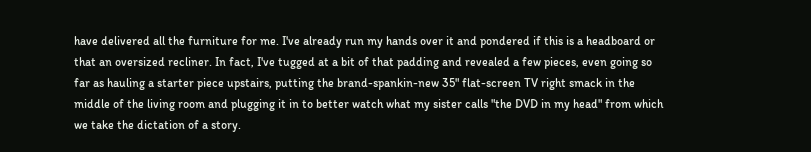have delivered all the furniture for me. I've already run my hands over it and pondered if this is a headboard or that an oversized recliner. In fact, I've tugged at a bit of that padding and revealed a few pieces, even going so far as hauling a starter piece upstairs, putting the brand-spankin-new 35" flat-screen TV right smack in the middle of the living room and plugging it in to better watch what my sister calls "the DVD in my head" from which we take the dictation of a story.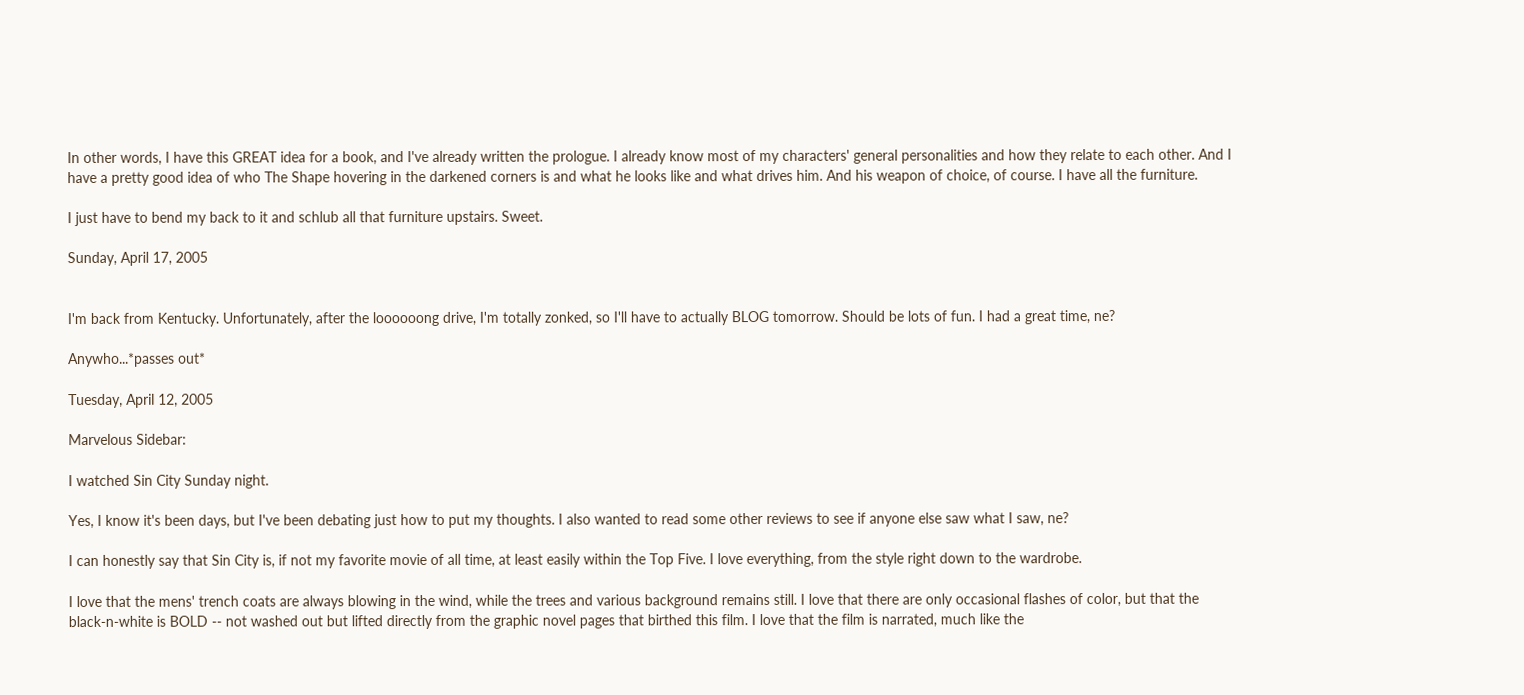In other words, I have this GREAT idea for a book, and I've already written the prologue. I already know most of my characters' general personalities and how they relate to each other. And I have a pretty good idea of who The Shape hovering in the darkened corners is and what he looks like and what drives him. And his weapon of choice, of course. I have all the furniture.

I just have to bend my back to it and schlub all that furniture upstairs. Sweet.

Sunday, April 17, 2005


I'm back from Kentucky. Unfortunately, after the loooooong drive, I'm totally zonked, so I'll have to actually BLOG tomorrow. Should be lots of fun. I had a great time, ne?

Anywho...*passes out*

Tuesday, April 12, 2005

Marvelous Sidebar:

I watched Sin City Sunday night.

Yes, I know it's been days, but I've been debating just how to put my thoughts. I also wanted to read some other reviews to see if anyone else saw what I saw, ne?

I can honestly say that Sin City is, if not my favorite movie of all time, at least easily within the Top Five. I love everything, from the style right down to the wardrobe.

I love that the mens' trench coats are always blowing in the wind, while the trees and various background remains still. I love that there are only occasional flashes of color, but that the black-n-white is BOLD -- not washed out but lifted directly from the graphic novel pages that birthed this film. I love that the film is narrated, much like the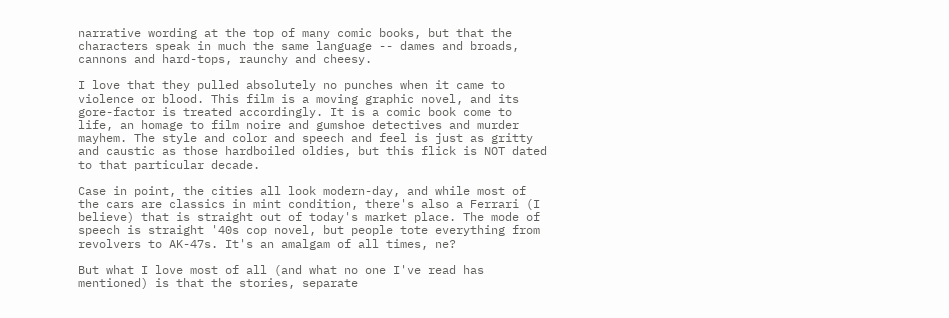narrative wording at the top of many comic books, but that the characters speak in much the same language -- dames and broads, cannons and hard-tops, raunchy and cheesy.

I love that they pulled absolutely no punches when it came to violence or blood. This film is a moving graphic novel, and its gore-factor is treated accordingly. It is a comic book come to life, an homage to film noire and gumshoe detectives and murder mayhem. The style and color and speech and feel is just as gritty and caustic as those hardboiled oldies, but this flick is NOT dated to that particular decade.

Case in point, the cities all look modern-day, and while most of the cars are classics in mint condition, there's also a Ferrari (I believe) that is straight out of today's market place. The mode of speech is straight '40s cop novel, but people tote everything from revolvers to AK-47s. It's an amalgam of all times, ne?

But what I love most of all (and what no one I've read has mentioned) is that the stories, separate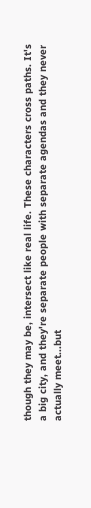though they may be, intersect like real life. These characters cross paths. It's a big city, and they're separate people with separate agendas and they never actually meet...but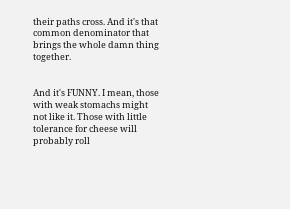their paths cross. And it's that common denominator that brings the whole damn thing together.


And it's FUNNY. I mean, those with weak stomachs might not like it. Those with little tolerance for cheese will probably roll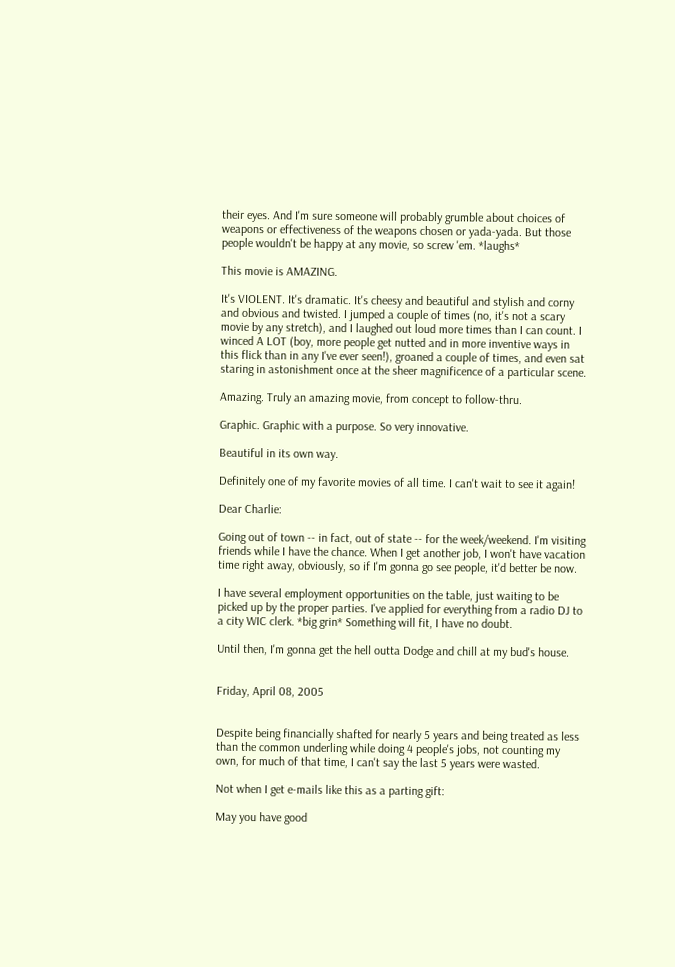their eyes. And I'm sure someone will probably grumble about choices of weapons or effectiveness of the weapons chosen or yada-yada. But those people wouldn't be happy at any movie, so screw 'em. *laughs*

This movie is AMAZING.

It's VIOLENT. It's dramatic. It's cheesy and beautiful and stylish and corny and obvious and twisted. I jumped a couple of times (no, it's not a scary movie by any stretch), and I laughed out loud more times than I can count. I winced A LOT (boy, more people get nutted and in more inventive ways in this flick than in any I've ever seen!), groaned a couple of times, and even sat staring in astonishment once at the sheer magnificence of a particular scene.

Amazing. Truly an amazing movie, from concept to follow-thru.

Graphic. Graphic with a purpose. So very innovative.

Beautiful in its own way.

Definitely one of my favorite movies of all time. I can't wait to see it again!

Dear Charlie:

Going out of town -- in fact, out of state -- for the week/weekend. I'm visiting friends while I have the chance. When I get another job, I won't have vacation time right away, obviously, so if I'm gonna go see people, it'd better be now.

I have several employment opportunities on the table, just waiting to be picked up by the proper parties. I've applied for everything from a radio DJ to a city WIC clerk. *big grin* Something will fit, I have no doubt.

Until then, I'm gonna get the hell outta Dodge and chill at my bud's house.


Friday, April 08, 2005


Despite being financially shafted for nearly 5 years and being treated as less than the common underling while doing 4 people's jobs, not counting my own, for much of that time, I can't say the last 5 years were wasted.

Not when I get e-mails like this as a parting gift:

May you have good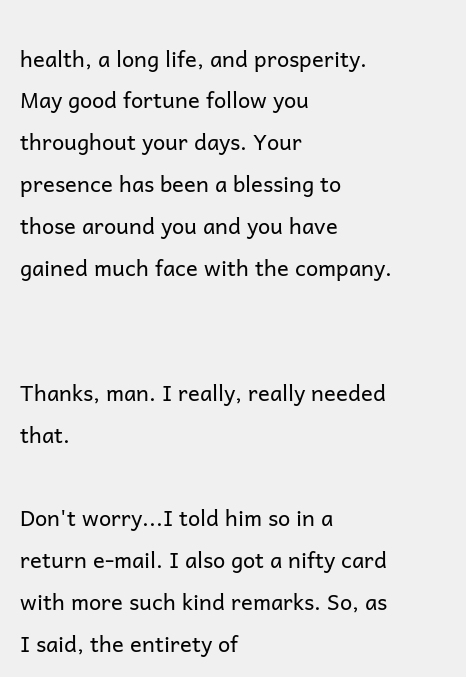health, a long life, and prosperity. May good fortune follow you throughout your days. Your presence has been a blessing to those around you and you have gained much face with the company.


Thanks, man. I really, really needed that.

Don't worry...I told him so in a return e-mail. I also got a nifty card with more such kind remarks. So, as I said, the entirety of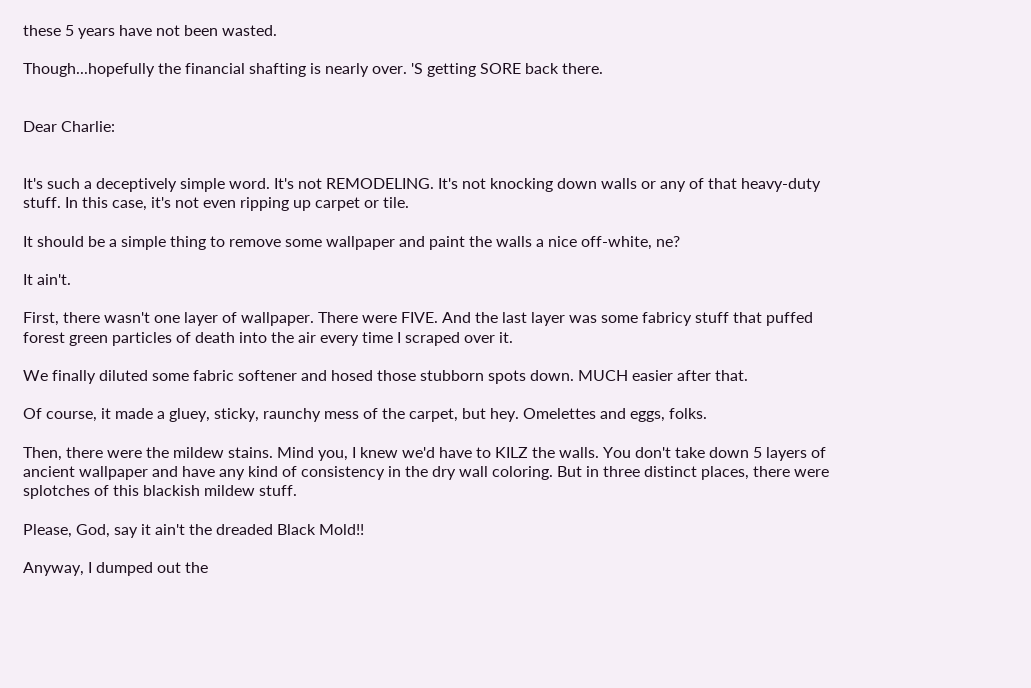these 5 years have not been wasted.

Though...hopefully the financial shafting is nearly over. 'S getting SORE back there.


Dear Charlie:


It's such a deceptively simple word. It's not REMODELING. It's not knocking down walls or any of that heavy-duty stuff. In this case, it's not even ripping up carpet or tile.

It should be a simple thing to remove some wallpaper and paint the walls a nice off-white, ne?

It ain't.

First, there wasn't one layer of wallpaper. There were FIVE. And the last layer was some fabricy stuff that puffed forest green particles of death into the air every time I scraped over it.

We finally diluted some fabric softener and hosed those stubborn spots down. MUCH easier after that.

Of course, it made a gluey, sticky, raunchy mess of the carpet, but hey. Omelettes and eggs, folks.

Then, there were the mildew stains. Mind you, I knew we'd have to KILZ the walls. You don't take down 5 layers of ancient wallpaper and have any kind of consistency in the dry wall coloring. But in three distinct places, there were splotches of this blackish mildew stuff.

Please, God, say it ain't the dreaded Black Mold!!

Anyway, I dumped out the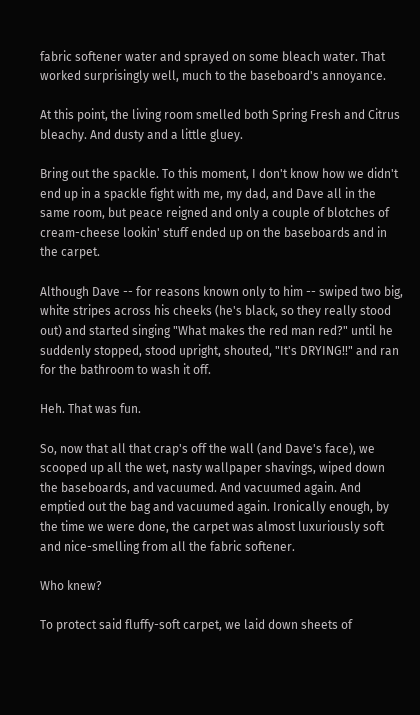fabric softener water and sprayed on some bleach water. That worked surprisingly well, much to the baseboard's annoyance.

At this point, the living room smelled both Spring Fresh and Citrus bleachy. And dusty and a little gluey.

Bring out the spackle. To this moment, I don't know how we didn't end up in a spackle fight with me, my dad, and Dave all in the same room, but peace reigned and only a couple of blotches of cream-cheese lookin' stuff ended up on the baseboards and in the carpet.

Although Dave -- for reasons known only to him -- swiped two big, white stripes across his cheeks (he's black, so they really stood out) and started singing "What makes the red man red?" until he suddenly stopped, stood upright, shouted, "It's DRYING!!" and ran for the bathroom to wash it off.

Heh. That was fun.

So, now that all that crap's off the wall (and Dave's face), we scooped up all the wet, nasty wallpaper shavings, wiped down the baseboards, and vacuumed. And vacuumed again. And emptied out the bag and vacuumed again. Ironically enough, by the time we were done, the carpet was almost luxuriously soft and nice-smelling from all the fabric softener.

Who knew?

To protect said fluffy-soft carpet, we laid down sheets of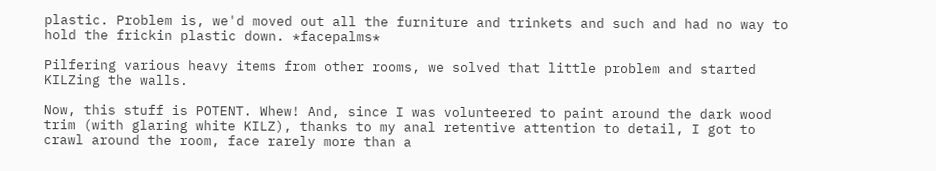plastic. Problem is, we'd moved out all the furniture and trinkets and such and had no way to hold the frickin plastic down. *facepalms*

Pilfering various heavy items from other rooms, we solved that little problem and started KILZing the walls.

Now, this stuff is POTENT. Whew! And, since I was volunteered to paint around the dark wood trim (with glaring white KILZ), thanks to my anal retentive attention to detail, I got to crawl around the room, face rarely more than a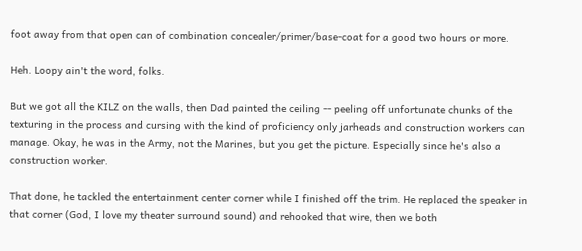foot away from that open can of combination concealer/primer/base-coat for a good two hours or more.

Heh. Loopy ain't the word, folks.

But we got all the KILZ on the walls, then Dad painted the ceiling -- peeling off unfortunate chunks of the texturing in the process and cursing with the kind of proficiency only jarheads and construction workers can manage. Okay, he was in the Army, not the Marines, but you get the picture. Especially since he's also a construction worker.

That done, he tackled the entertainment center corner while I finished off the trim. He replaced the speaker in that corner (God, I love my theater surround sound) and rehooked that wire, then we both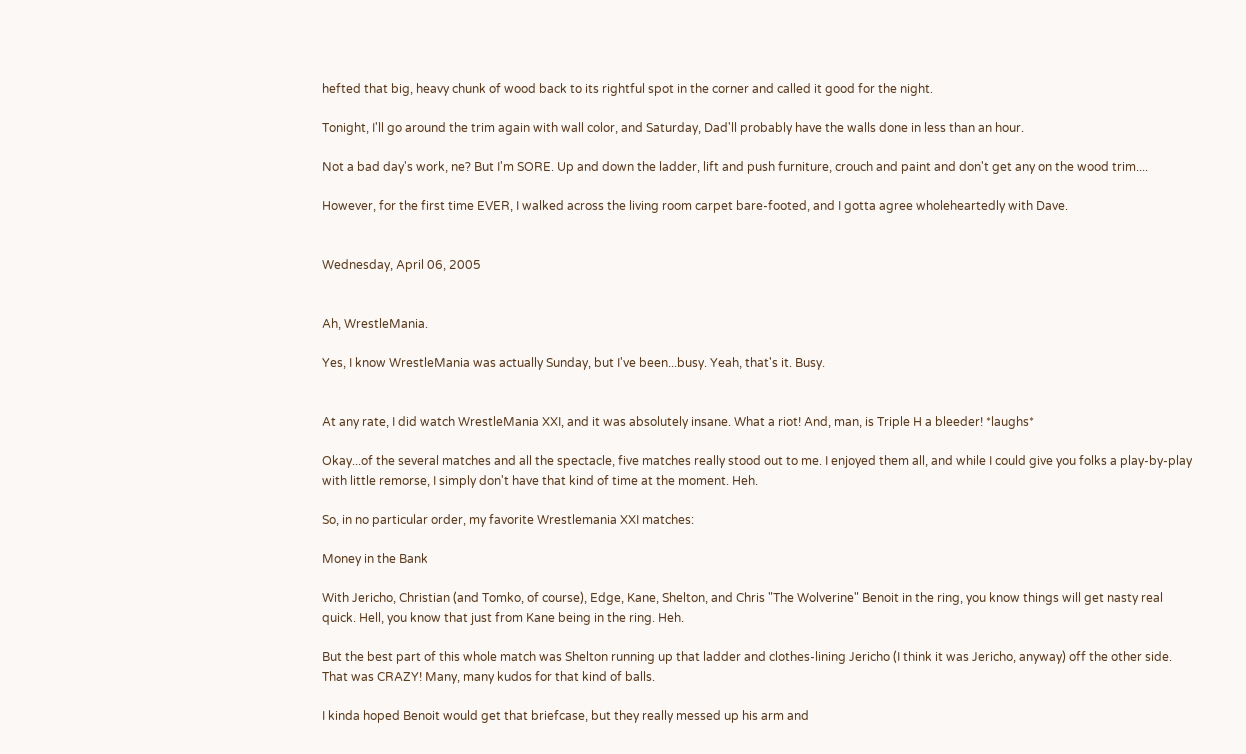hefted that big, heavy chunk of wood back to its rightful spot in the corner and called it good for the night.

Tonight, I'll go around the trim again with wall color, and Saturday, Dad'll probably have the walls done in less than an hour.

Not a bad day's work, ne? But I'm SORE. Up and down the ladder, lift and push furniture, crouch and paint and don't get any on the wood trim....

However, for the first time EVER, I walked across the living room carpet bare-footed, and I gotta agree wholeheartedly with Dave.


Wednesday, April 06, 2005


Ah, WrestleMania.

Yes, I know WrestleMania was actually Sunday, but I've been...busy. Yeah, that's it. Busy.


At any rate, I did watch WrestleMania XXI, and it was absolutely insane. What a riot! And, man, is Triple H a bleeder! *laughs*

Okay...of the several matches and all the spectacle, five matches really stood out to me. I enjoyed them all, and while I could give you folks a play-by-play with little remorse, I simply don't have that kind of time at the moment. Heh.

So, in no particular order, my favorite Wrestlemania XXI matches:

Money in the Bank

With Jericho, Christian (and Tomko, of course), Edge, Kane, Shelton, and Chris "The Wolverine" Benoit in the ring, you know things will get nasty real quick. Hell, you know that just from Kane being in the ring. Heh.

But the best part of this whole match was Shelton running up that ladder and clothes-lining Jericho (I think it was Jericho, anyway) off the other side. That was CRAZY! Many, many kudos for that kind of balls.

I kinda hoped Benoit would get that briefcase, but they really messed up his arm and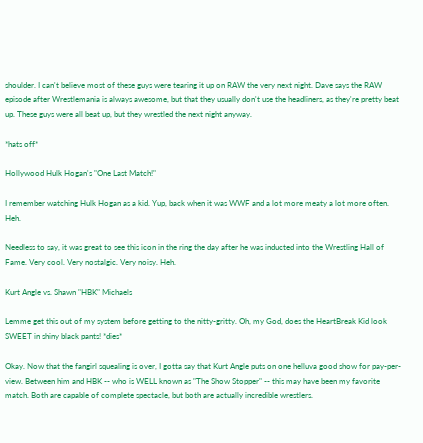shoulder. I can't believe most of these guys were tearing it up on RAW the very next night. Dave says the RAW episode after Wrestlemania is always awesome, but that they usually don't use the headliners, as they're pretty beat up. These guys were all beat up, but they wrestled the next night anyway.

*hats off*

Hollywood Hulk Hogan's "One Last Match!"

I remember watching Hulk Hogan as a kid. Yup, back when it was WWF and a lot more meaty a lot more often. Heh.

Needless to say, it was great to see this icon in the ring the day after he was inducted into the Wrestling Hall of Fame. Very cool. Very nostalgic. Very noisy. Heh.

Kurt Angle vs. Shawn "HBK" Michaels

Lemme get this out of my system before getting to the nitty-gritty. Oh, my God, does the HeartBreak Kid look SWEET in shiny black pants! *dies*

Okay. Now that the fangirl squealing is over, I gotta say that Kurt Angle puts on one helluva good show for pay-per-view. Between him and HBK -- who is WELL known as "The Show Stopper" -- this may have been my favorite match. Both are capable of complete spectacle, but both are actually incredible wrestlers.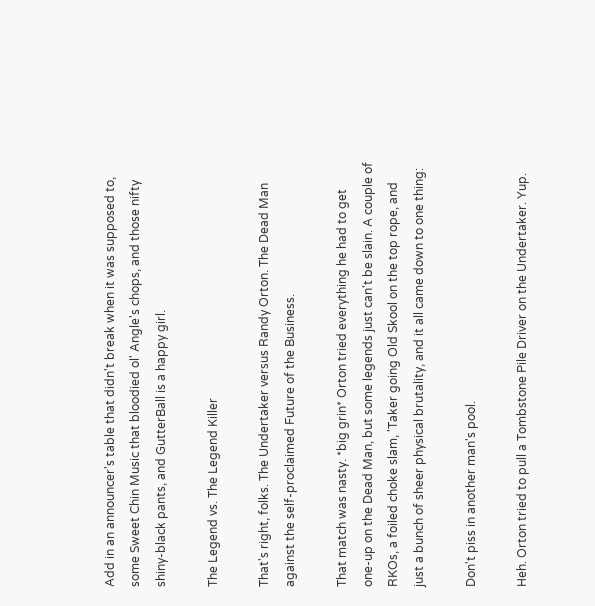Add in an announcer's table that didn't break when it was supposed to, some Sweet Chin Music that bloodied ol' Angle's chops, and those nifty shiny-black pants, and GutterBall is a happy girl.

The Legend vs. The Legend Killer

That's right, folks. The Undertaker versus Randy Orton. The Dead Man against the self-proclaimed Future of the Business.

That match was nasty. *big grin* Orton tried everything he had to get one-up on the Dead Man, but some legends just can't be slain. A couple of RKOs, a foiled choke slam, 'Taker going Old Skool on the top rope, and just a bunch of sheer physical brutality, and it all came down to one thing:

Don't piss in another man's pool.

Heh. Orton tried to pull a Tombstone Pile Driver on the Undertaker. Yup.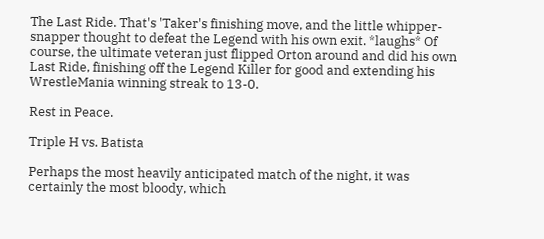The Last Ride. That's 'Taker's finishing move, and the little whipper-snapper thought to defeat the Legend with his own exit. *laughs* Of course, the ultimate veteran just flipped Orton around and did his own Last Ride, finishing off the Legend Killer for good and extending his WrestleMania winning streak to 13-0.

Rest in Peace.

Triple H vs. Batista

Perhaps the most heavily anticipated match of the night, it was certainly the most bloody, which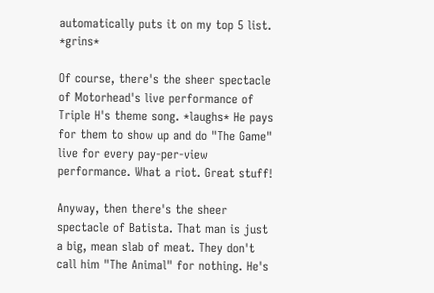automatically puts it on my top 5 list. *grins*

Of course, there's the sheer spectacle of Motorhead's live performance of Triple H's theme song. *laughs* He pays for them to show up and do "The Game" live for every pay-per-view performance. What a riot. Great stuff!

Anyway, then there's the sheer spectacle of Batista. That man is just a big, mean slab of meat. They don't call him "The Animal" for nothing. He's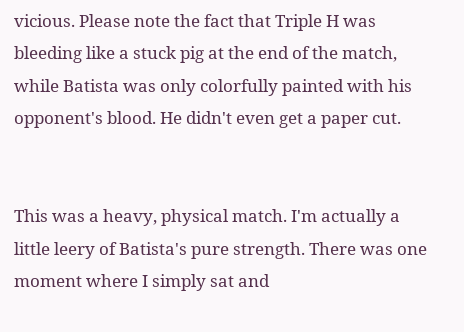vicious. Please note the fact that Triple H was bleeding like a stuck pig at the end of the match, while Batista was only colorfully painted with his opponent's blood. He didn't even get a paper cut.


This was a heavy, physical match. I'm actually a little leery of Batista's pure strength. There was one moment where I simply sat and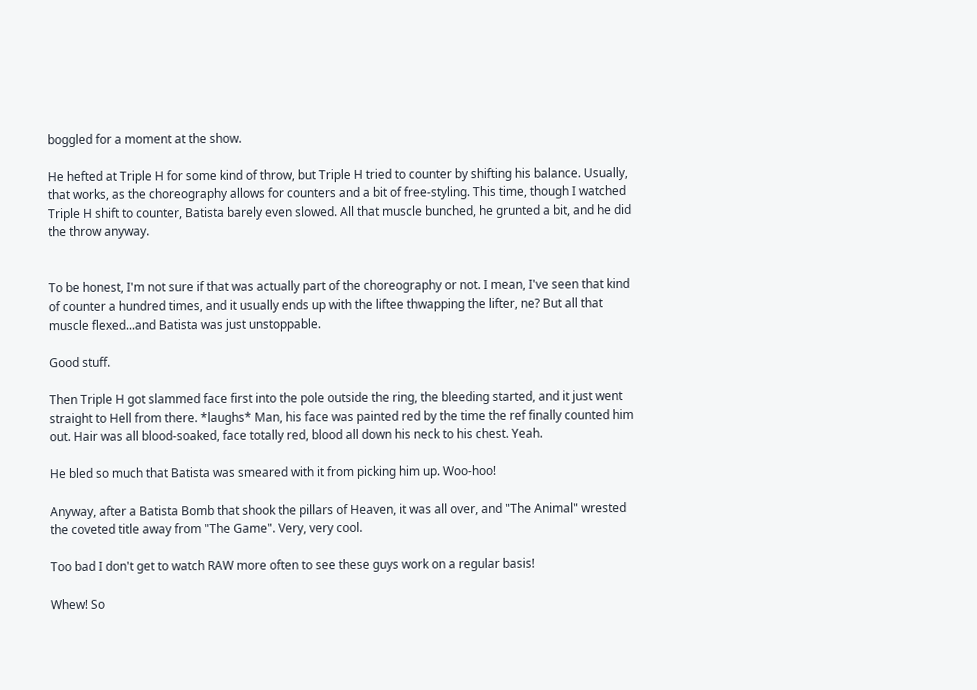boggled for a moment at the show.

He hefted at Triple H for some kind of throw, but Triple H tried to counter by shifting his balance. Usually, that works, as the choreography allows for counters and a bit of free-styling. This time, though I watched Triple H shift to counter, Batista barely even slowed. All that muscle bunched, he grunted a bit, and he did the throw anyway.


To be honest, I'm not sure if that was actually part of the choreography or not. I mean, I've seen that kind of counter a hundred times, and it usually ends up with the liftee thwapping the lifter, ne? But all that muscle flexed...and Batista was just unstoppable.

Good stuff.

Then Triple H got slammed face first into the pole outside the ring, the bleeding started, and it just went straight to Hell from there. *laughs* Man, his face was painted red by the time the ref finally counted him out. Hair was all blood-soaked, face totally red, blood all down his neck to his chest. Yeah.

He bled so much that Batista was smeared with it from picking him up. Woo-hoo!

Anyway, after a Batista Bomb that shook the pillars of Heaven, it was all over, and "The Animal" wrested the coveted title away from "The Game". Very, very cool.

Too bad I don't get to watch RAW more often to see these guys work on a regular basis!

Whew! So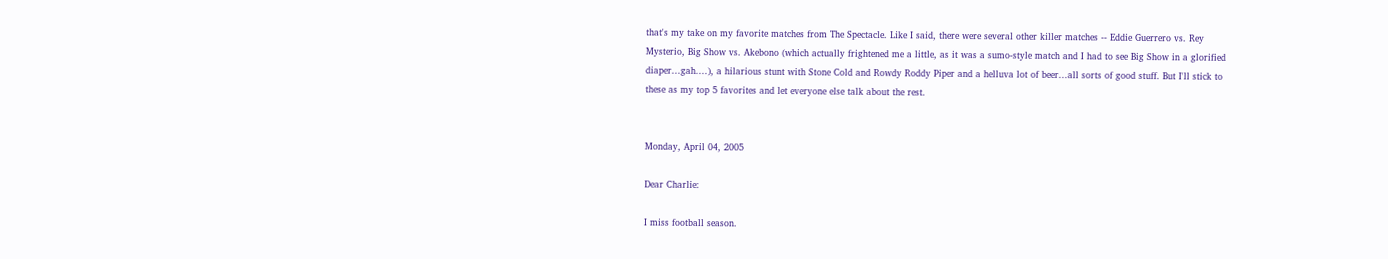that's my take on my favorite matches from The Spectacle. Like I said, there were several other killer matches -- Eddie Guerrero vs. Rey Mysterio, Big Show vs. Akebono (which actually frightened me a little, as it was a sumo-style match and I had to see Big Show in a glorified diaper...gah....), a hilarious stunt with Stone Cold and Rowdy Roddy Piper and a helluva lot of beer...all sorts of good stuff. But I'll stick to these as my top 5 favorites and let everyone else talk about the rest.


Monday, April 04, 2005

Dear Charlie:

I miss football season.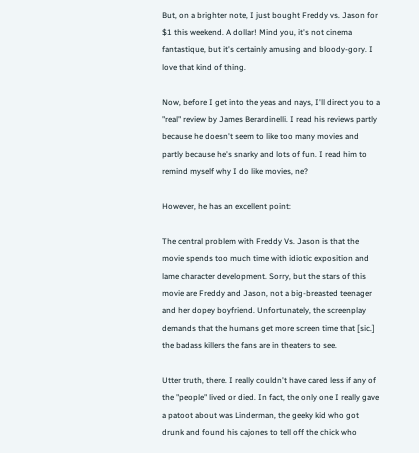But, on a brighter note, I just bought Freddy vs. Jason for $1 this weekend. A dollar! Mind you, it's not cinema fantastique, but it's certainly amusing and bloody-gory. I love that kind of thing.

Now, before I get into the yeas and nays, I'll direct you to a "real" review by James Berardinelli. I read his reviews partly because he doesn't seem to like too many movies and partly because he's snarky and lots of fun. I read him to remind myself why I do like movies, ne?

However, he has an excellent point:

The central problem with Freddy Vs. Jason is that the movie spends too much time with idiotic exposition and lame character development. Sorry, but the stars of this movie are Freddy and Jason, not a big-breasted teenager and her dopey boyfriend. Unfortunately, the screenplay demands that the humans get more screen time that [sic.] the badass killers the fans are in theaters to see.

Utter truth, there. I really couldn't have cared less if any of the "people" lived or died. In fact, the only one I really gave a patoot about was Linderman, the geeky kid who got drunk and found his cajones to tell off the chick who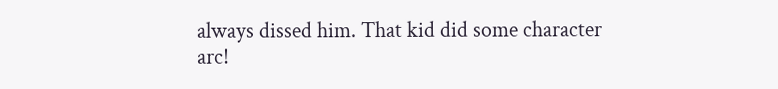always dissed him. That kid did some character arc!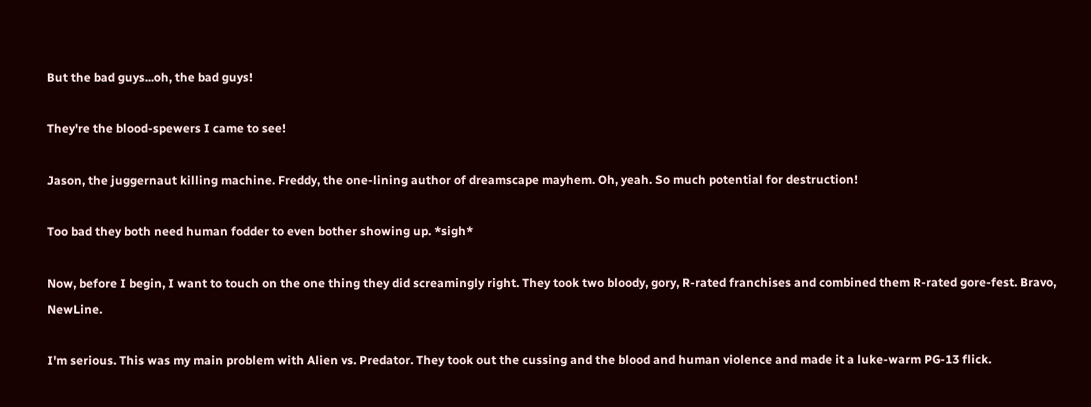But the bad guys...oh, the bad guys!

They're the blood-spewers I came to see!

Jason, the juggernaut killing machine. Freddy, the one-lining author of dreamscape mayhem. Oh, yeah. So much potential for destruction!

Too bad they both need human fodder to even bother showing up. *sigh*

Now, before I begin, I want to touch on the one thing they did screamingly right. They took two bloody, gory, R-rated franchises and combined them R-rated gore-fest. Bravo, NewLine.

I'm serious. This was my main problem with Alien vs. Predator. They took out the cussing and the blood and human violence and made it a luke-warm PG-13 flick.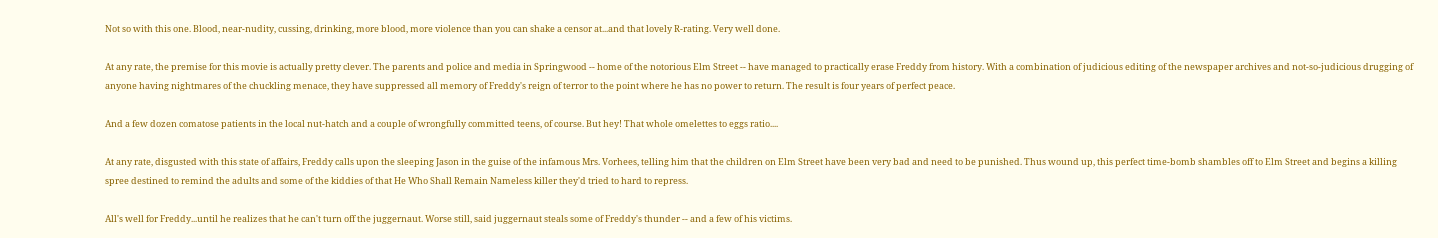Not so with this one. Blood, near-nudity, cussing, drinking, more blood, more violence than you can shake a censor at...and that lovely R-rating. Very well done.

At any rate, the premise for this movie is actually pretty clever. The parents and police and media in Springwood -- home of the notorious Elm Street -- have managed to practically erase Freddy from history. With a combination of judicious editing of the newspaper archives and not-so-judicious drugging of anyone having nightmares of the chuckling menace, they have suppressed all memory of Freddy's reign of terror to the point where he has no power to return. The result is four years of perfect peace.

And a few dozen comatose patients in the local nut-hatch and a couple of wrongfully committed teens, of course. But hey! That whole omelettes to eggs ratio....

At any rate, disgusted with this state of affairs, Freddy calls upon the sleeping Jason in the guise of the infamous Mrs. Vorhees, telling him that the children on Elm Street have been very bad and need to be punished. Thus wound up, this perfect time-bomb shambles off to Elm Street and begins a killing spree destined to remind the adults and some of the kiddies of that He Who Shall Remain Nameless killer they'd tried to hard to repress.

All's well for Freddy...until he realizes that he can't turn off the juggernaut. Worse still, said juggernaut steals some of Freddy's thunder -- and a few of his victims.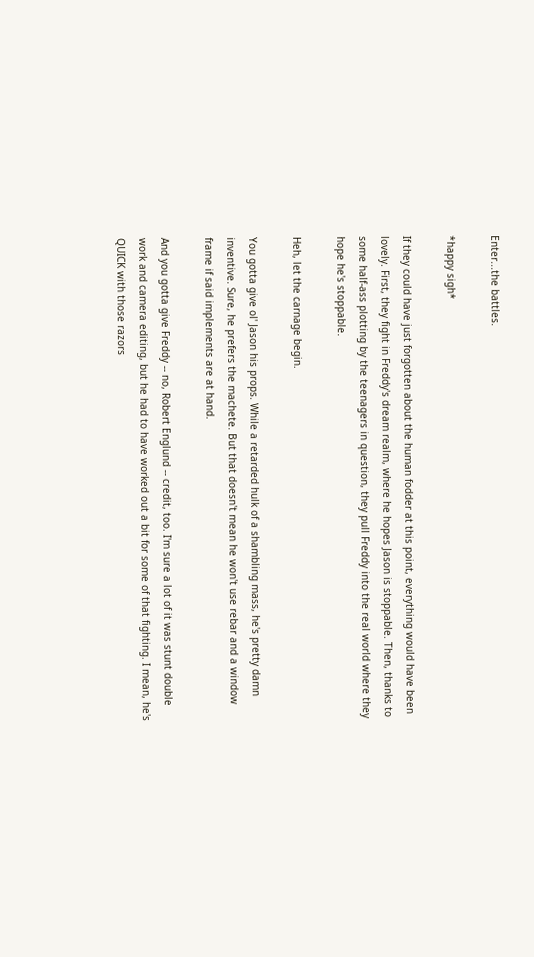Enter...the battles.

*happy sigh*

If they could have just forgotten about the human fodder at this point, everything would have been lovely. First, they fight in Freddy's dream realm, where he hopes Jason is stoppable. Then, thanks to some half-ass plotting by the teenagers in question, they pull Freddy into the real world where they hope he's stoppable.

Heh, let the carnage begin.

You gotta give ol' Jason his props. While a retarded hulk of a shambling mass, he's pretty damn inventive. Sure, he prefers the machete. But that doesn't mean he won't use rebar and a window frame if said implements are at hand.

And you gotta give Freddy -- no, Robert Englund -- credit, too. I'm sure a lot of it was stunt double work and camera editing, but he had to have worked out a bit for some of that fighting. I mean, he's QUICK with those razors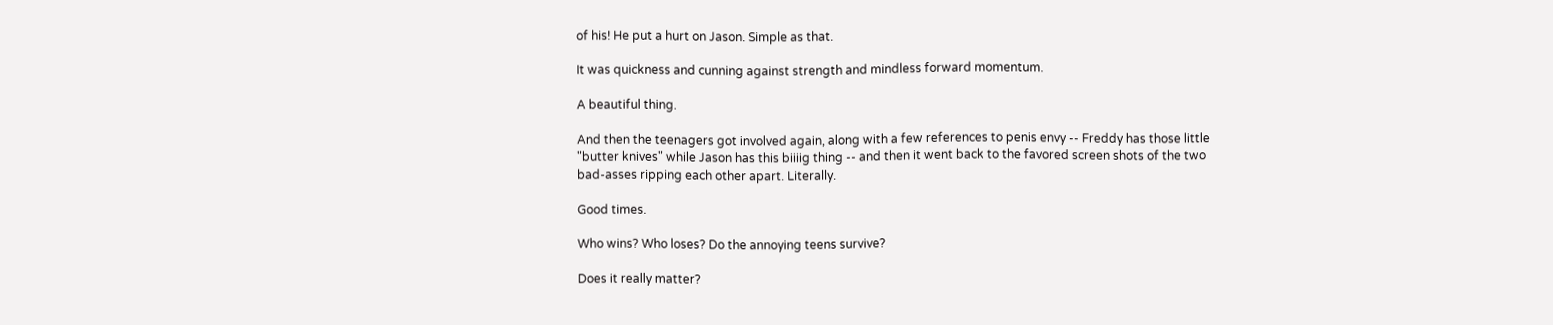of his! He put a hurt on Jason. Simple as that.

It was quickness and cunning against strength and mindless forward momentum.

A beautiful thing.

And then the teenagers got involved again, along with a few references to penis envy -- Freddy has those little "butter knives" while Jason has this biiiig thing -- and then it went back to the favored screen shots of the two bad-asses ripping each other apart. Literally.

Good times.

Who wins? Who loses? Do the annoying teens survive?

Does it really matter?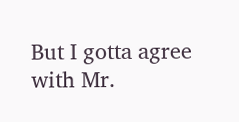But I gotta agree with Mr.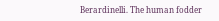Berardinelli. The human fodder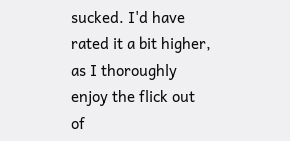sucked. I'd have rated it a bit higher, as I thoroughly enjoy the flick out of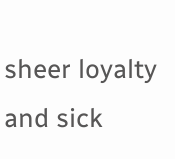sheer loyalty and sick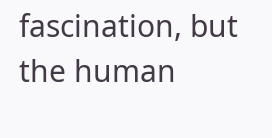fascination, but the human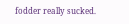fodder really sucked.